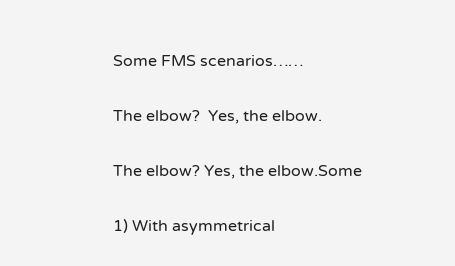Some FMS scenarios……

The elbow?  Yes, the elbow.

The elbow? Yes, the elbow.Some

1) With asymmetrical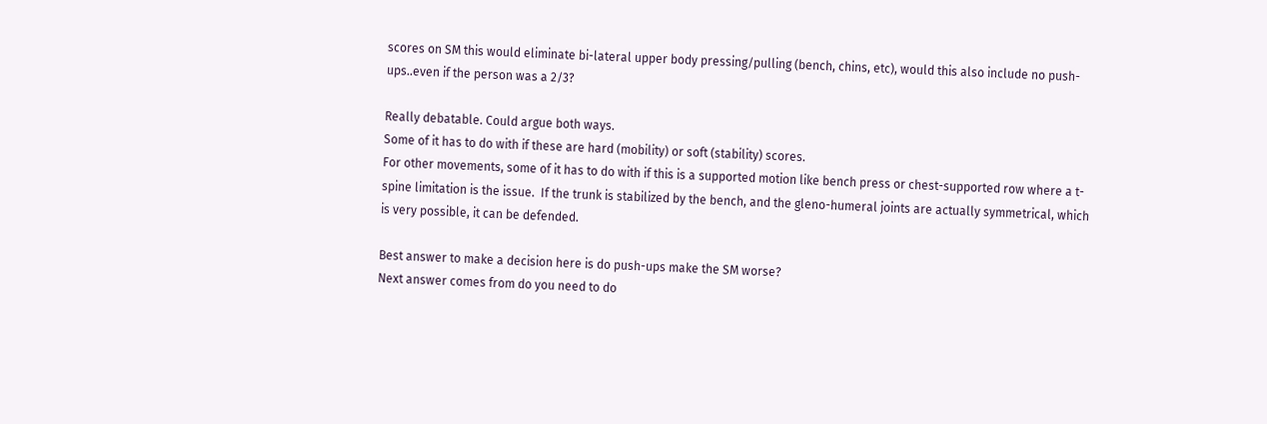scores on SM this would eliminate bi-lateral upper body pressing/pulling (bench, chins, etc), would this also include no push-ups..even if the person was a 2/3?

Really debatable. Could argue both ways.
Some of it has to do with if these are hard (mobility) or soft (stability) scores.
For other movements, some of it has to do with if this is a supported motion like bench press or chest-supported row where a t-spine limitation is the issue.  If the trunk is stabilized by the bench, and the gleno-humeral joints are actually symmetrical, which is very possible, it can be defended.

Best answer to make a decision here is do push-ups make the SM worse?
Next answer comes from do you need to do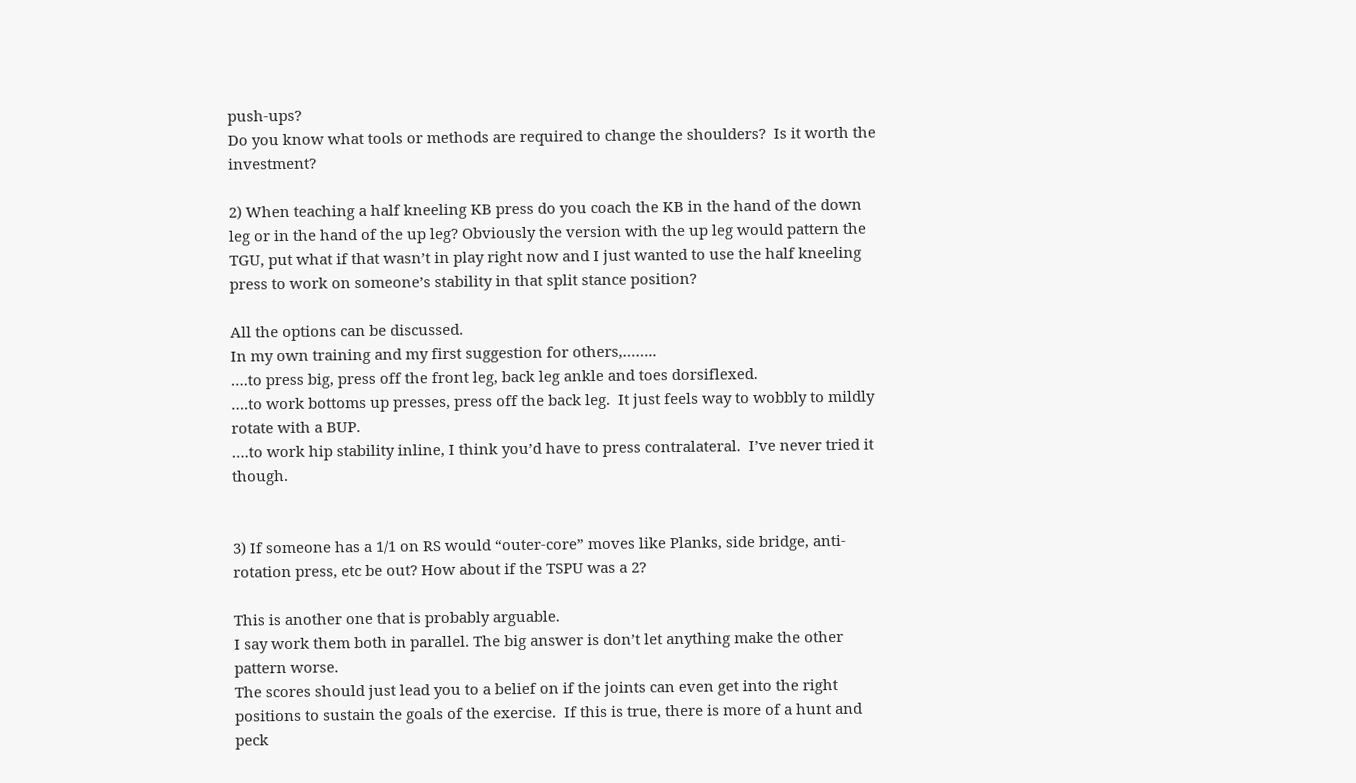push-ups?
Do you know what tools or methods are required to change the shoulders?  Is it worth the investment?

2) When teaching a half kneeling KB press do you coach the KB in the hand of the down leg or in the hand of the up leg? Obviously the version with the up leg would pattern the TGU, put what if that wasn’t in play right now and I just wanted to use the half kneeling press to work on someone’s stability in that split stance position?

All the options can be discussed.
In my own training and my first suggestion for others,……..
….to press big, press off the front leg, back leg ankle and toes dorsiflexed.
….to work bottoms up presses, press off the back leg.  It just feels way to wobbly to mildly rotate with a BUP.
….to work hip stability inline, I think you’d have to press contralateral.  I’ve never tried it though.


3) If someone has a 1/1 on RS would “outer-core” moves like Planks, side bridge, anti-rotation press, etc be out? How about if the TSPU was a 2?

This is another one that is probably arguable.
I say work them both in parallel. The big answer is don’t let anything make the other pattern worse.
The scores should just lead you to a belief on if the joints can even get into the right positions to sustain the goals of the exercise.  If this is true, there is more of a hunt and peck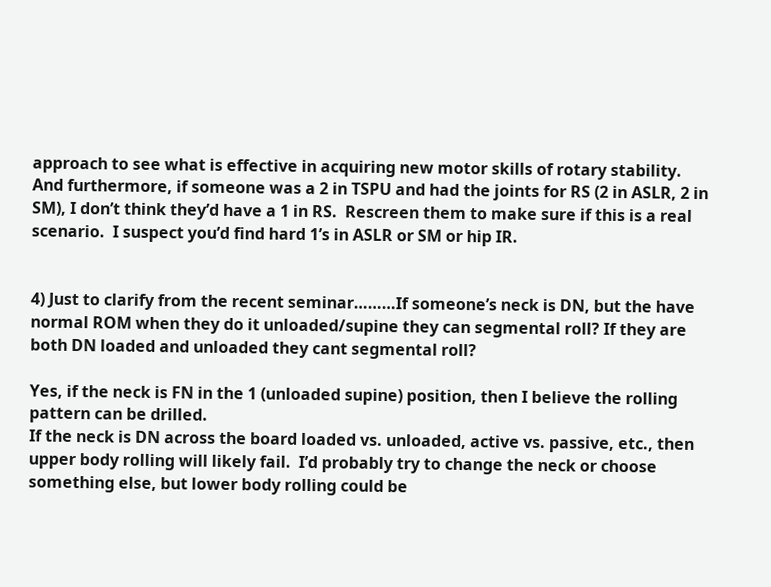approach to see what is effective in acquiring new motor skills of rotary stability.
And furthermore, if someone was a 2 in TSPU and had the joints for RS (2 in ASLR, 2 in SM), I don’t think they’d have a 1 in RS.  Rescreen them to make sure if this is a real scenario.  I suspect you’d find hard 1’s in ASLR or SM or hip IR.


4) Just to clarify from the recent seminar………If someone’s neck is DN, but the have normal ROM when they do it unloaded/supine they can segmental roll? If they are both DN loaded and unloaded they cant segmental roll?

Yes, if the neck is FN in the 1 (unloaded supine) position, then I believe the rolling pattern can be drilled.
If the neck is DN across the board loaded vs. unloaded, active vs. passive, etc., then upper body rolling will likely fail.  I’d probably try to change the neck or choose something else, but lower body rolling could be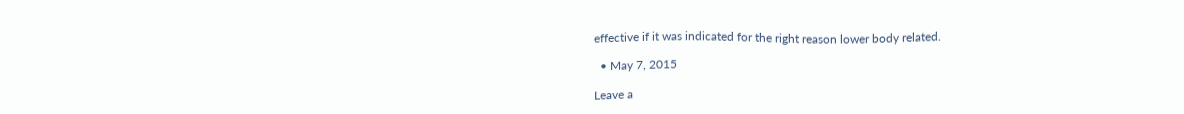effective if it was indicated for the right reason lower body related.

  • May 7, 2015

Leave a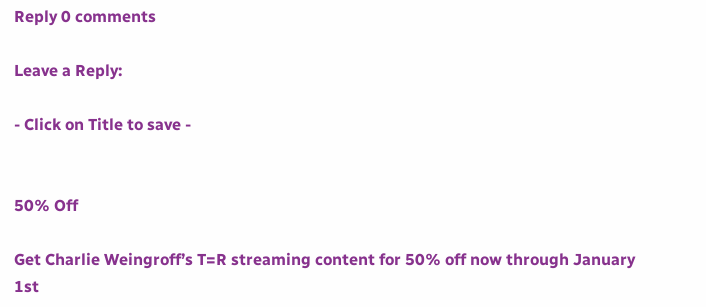Reply 0 comments

Leave a Reply:

- Click on Title to save -


50% Off

Get Charlie Weingroff’s T=R streaming content for 50% off now through January 1st